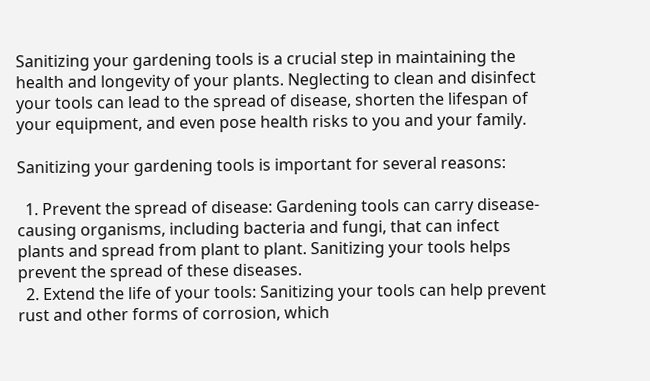Sanitizing your gardening tools is a crucial step in maintaining the health and longevity of your plants. Neglecting to clean and disinfect your tools can lead to the spread of disease, shorten the lifespan of your equipment, and even pose health risks to you and your family.

Sanitizing your gardening tools is important for several reasons:

  1. Prevent the spread of disease: Gardening tools can carry disease-causing organisms, including bacteria and fungi, that can infect plants and spread from plant to plant. Sanitizing your tools helps prevent the spread of these diseases.
  2. Extend the life of your tools: Sanitizing your tools can help prevent rust and other forms of corrosion, which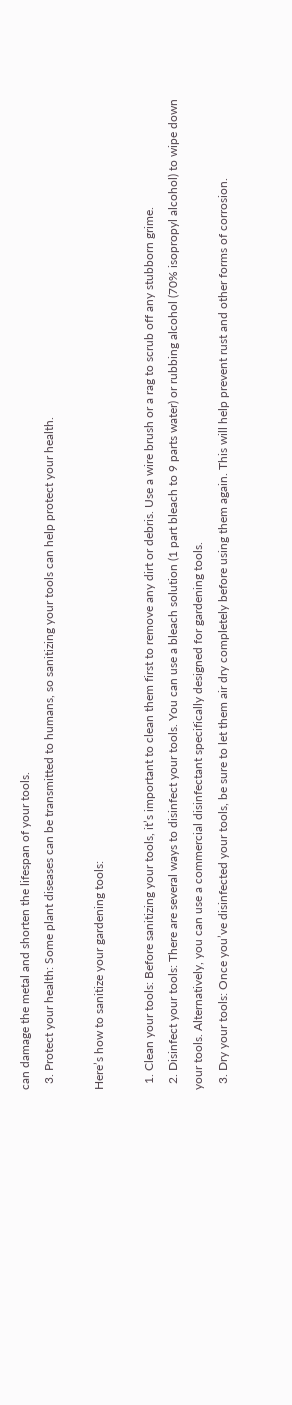can damage the metal and shorten the lifespan of your tools.
  3. Protect your health: Some plant diseases can be transmitted to humans, so sanitizing your tools can help protect your health.

Here’s how to sanitize your gardening tools:

  1. Clean your tools: Before sanitizing your tools, it’s important to clean them first to remove any dirt or debris. Use a wire brush or a rag to scrub off any stubborn grime.
  2. Disinfect your tools: There are several ways to disinfect your tools. You can use a bleach solution (1 part bleach to 9 parts water) or rubbing alcohol (70% isopropyl alcohol) to wipe down your tools. Alternatively, you can use a commercial disinfectant specifically designed for gardening tools.
  3. Dry your tools: Once you’ve disinfected your tools, be sure to let them air dry completely before using them again. This will help prevent rust and other forms of corrosion.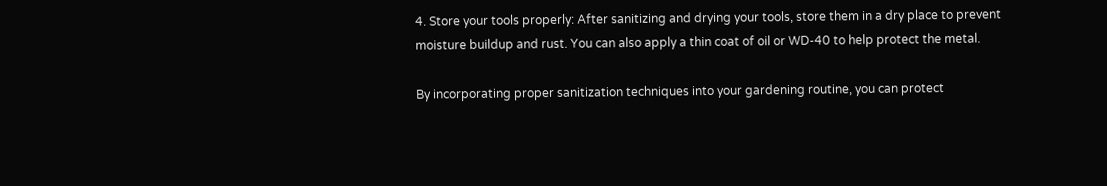4. Store your tools properly: After sanitizing and drying your tools, store them in a dry place to prevent moisture buildup and rust. You can also apply a thin coat of oil or WD-40 to help protect the metal.

By incorporating proper sanitization techniques into your gardening routine, you can protect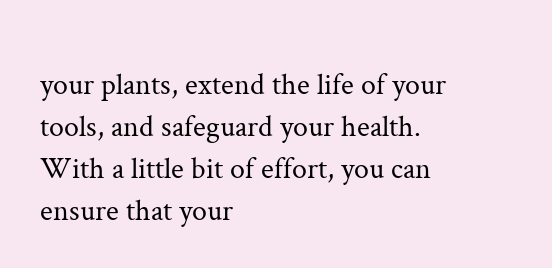your plants, extend the life of your tools, and safeguard your health. With a little bit of effort, you can ensure that your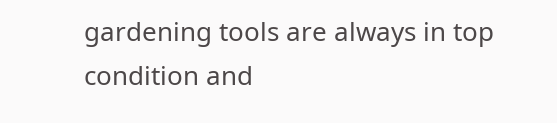gardening tools are always in top condition and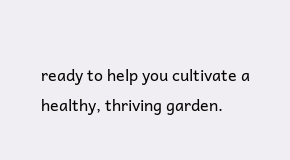ready to help you cultivate a healthy, thriving garden.